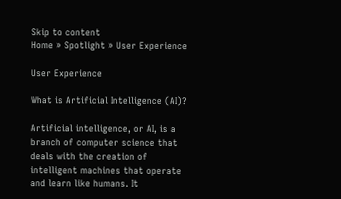Skip to content
Home » Spotlight » User Experience

User Experience

What is Artificial Intelligence (AI)?

Artificial intelligence, or AI, is a branch of computer science that deals with the creation of intelligent machines that operate and learn like humans. It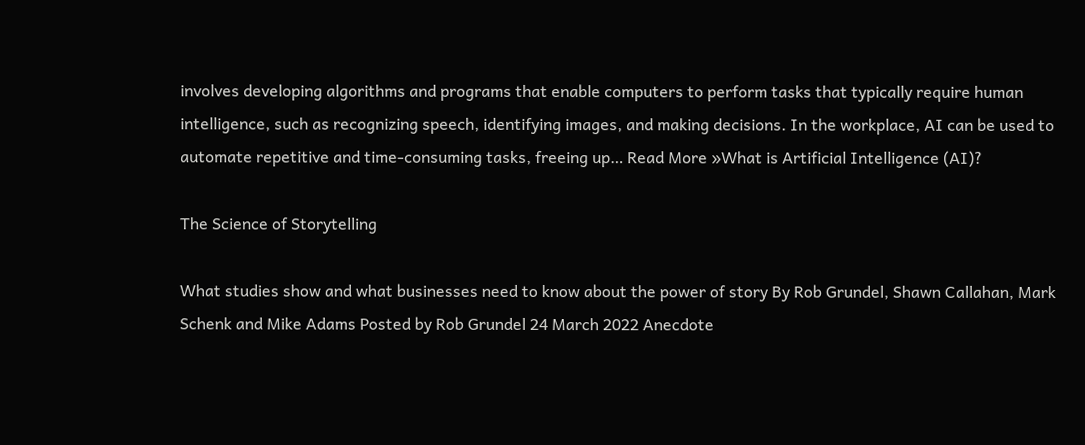involves developing algorithms and programs that enable computers to perform tasks that typically require human intelligence, such as recognizing speech, identifying images, and making decisions. In the workplace, AI can be used to automate repetitive and time-consuming tasks, freeing up… Read More »What is Artificial Intelligence (AI)?

The Science of Storytelling

What studies show and what businesses need to know about the power of story By Rob Grundel, Shawn Callahan, Mark Schenk and Mike Adams Posted by Rob Grundel 24 March 2022 Anecdote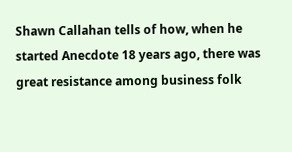Shawn Callahan tells of how, when he started Anecdote 18 years ago, there was great resistance among business folk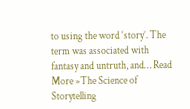to using the word ‘story’. The term was associated with fantasy and untruth, and… Read More »The Science of Storytelling